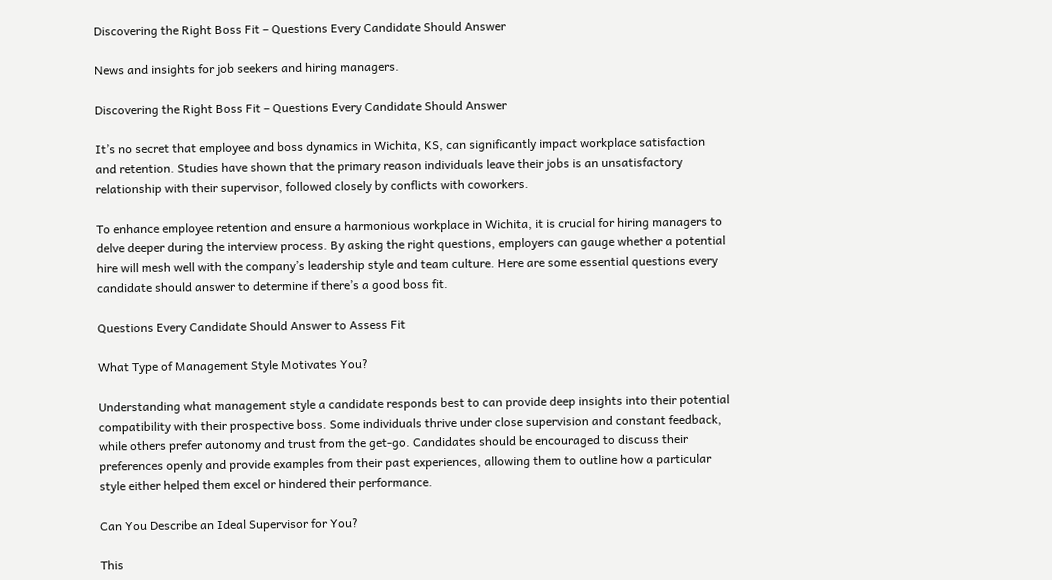Discovering the Right Boss Fit – Questions Every Candidate Should Answer

News and insights for job seekers and hiring managers.

Discovering the Right Boss Fit – Questions Every Candidate Should Answer

It’s no secret that employee and boss dynamics in Wichita, KS, can significantly impact workplace satisfaction and retention. Studies have shown that the primary reason individuals leave their jobs is an unsatisfactory relationship with their supervisor, followed closely by conflicts with coworkers.

To enhance employee retention and ensure a harmonious workplace in Wichita, it is crucial for hiring managers to delve deeper during the interview process. By asking the right questions, employers can gauge whether a potential hire will mesh well with the company’s leadership style and team culture. Here are some essential questions every candidate should answer to determine if there’s a good boss fit.

Questions Every Candidate Should Answer to Assess Fit

What Type of Management Style Motivates You?

Understanding what management style a candidate responds best to can provide deep insights into their potential compatibility with their prospective boss. Some individuals thrive under close supervision and constant feedback, while others prefer autonomy and trust from the get-go. Candidates should be encouraged to discuss their preferences openly and provide examples from their past experiences, allowing them to outline how a particular style either helped them excel or hindered their performance.

Can You Describe an Ideal Supervisor for You?

This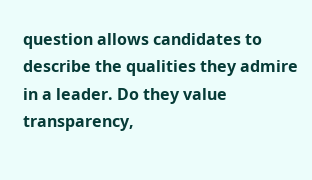question allows candidates to describe the qualities they admire in a leader. Do they value transparency,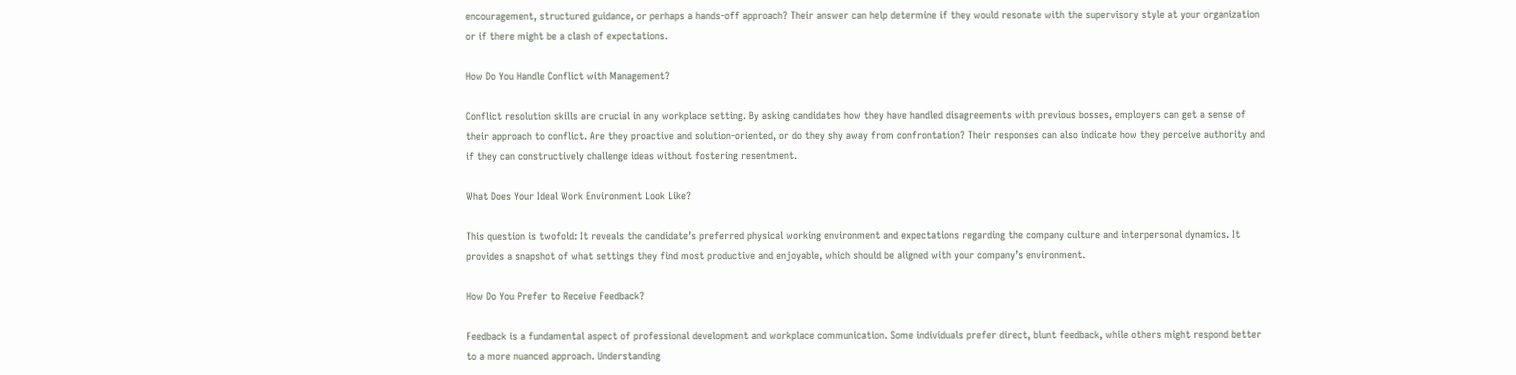encouragement, structured guidance, or perhaps a hands-off approach? Their answer can help determine if they would resonate with the supervisory style at your organization or if there might be a clash of expectations.

How Do You Handle Conflict with Management?

Conflict resolution skills are crucial in any workplace setting. By asking candidates how they have handled disagreements with previous bosses, employers can get a sense of their approach to conflict. Are they proactive and solution-oriented, or do they shy away from confrontation? Their responses can also indicate how they perceive authority and if they can constructively challenge ideas without fostering resentment.

What Does Your Ideal Work Environment Look Like?

This question is twofold: It reveals the candidate’s preferred physical working environment and expectations regarding the company culture and interpersonal dynamics. It provides a snapshot of what settings they find most productive and enjoyable, which should be aligned with your company’s environment.

How Do You Prefer to Receive Feedback?

Feedback is a fundamental aspect of professional development and workplace communication. Some individuals prefer direct, blunt feedback, while others might respond better to a more nuanced approach. Understanding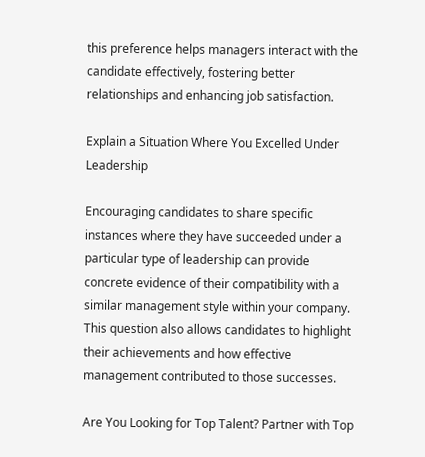this preference helps managers interact with the candidate effectively, fostering better relationships and enhancing job satisfaction.

Explain a Situation Where You Excelled Under Leadership

Encouraging candidates to share specific instances where they have succeeded under a particular type of leadership can provide concrete evidence of their compatibility with a similar management style within your company. This question also allows candidates to highlight their achievements and how effective management contributed to those successes.

Are You Looking for Top Talent? Partner with Top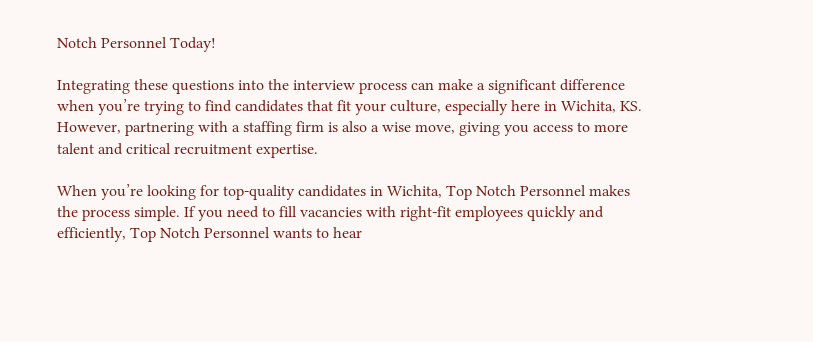Notch Personnel Today!

Integrating these questions into the interview process can make a significant difference when you’re trying to find candidates that fit your culture, especially here in Wichita, KS. However, partnering with a staffing firm is also a wise move, giving you access to more talent and critical recruitment expertise.

When you’re looking for top-quality candidates in Wichita, Top Notch Personnel makes the process simple. If you need to fill vacancies with right-fit employees quickly and efficiently, Top Notch Personnel wants to hear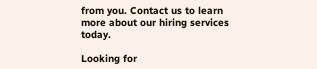from you. Contact us to learn more about our hiring services today.

Looking for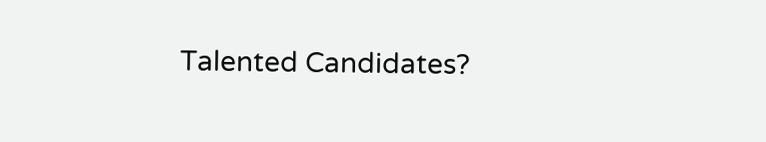Talented Candidates?